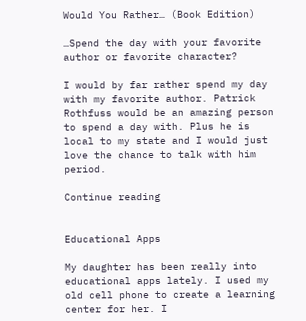Would You Rather… (Book Edition)

…Spend the day with your favorite author or favorite character?

I would by far rather spend my day with my favorite author. Patrick Rothfuss would be an amazing person to spend a day with. Plus he is local to my state and I would just love the chance to talk with him period.

Continue reading


Educational Apps

My daughter has been really into educational apps lately. I used my old cell phone to create a learning center for her. I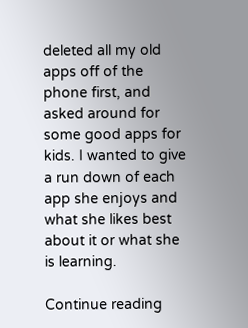deleted all my old apps off of the phone first, and asked around for some good apps for kids. I wanted to give a run down of each app she enjoys and what she likes best about it or what she is learning.

Continue reading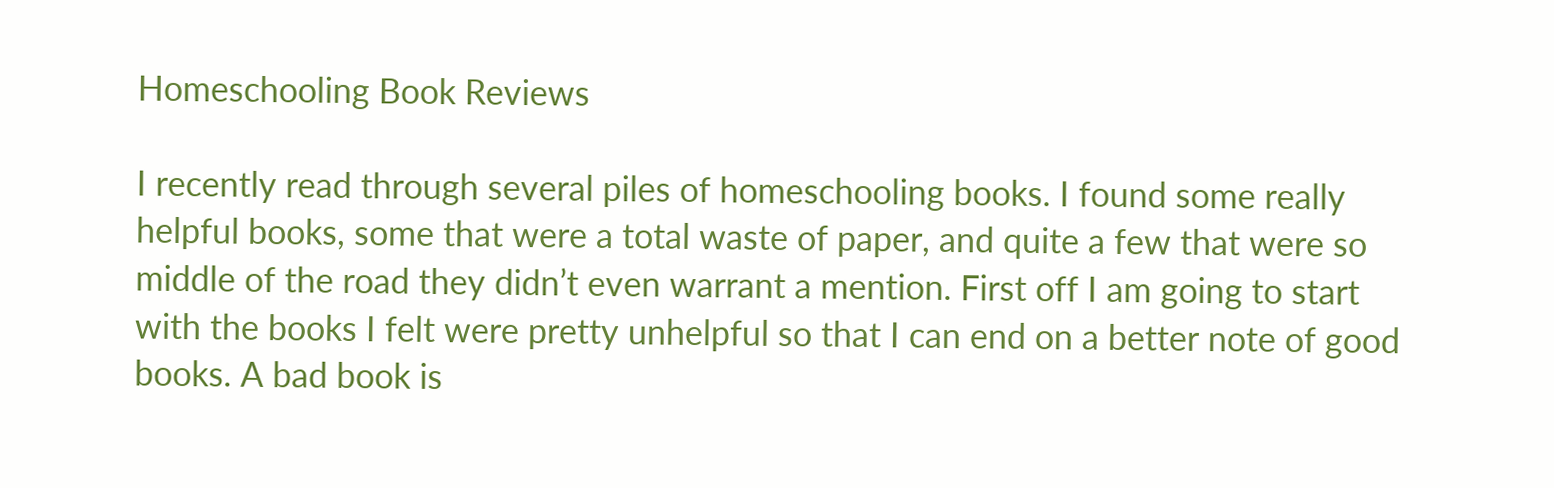Homeschooling Book Reviews

I recently read through several piles of homeschooling books. I found some really helpful books, some that were a total waste of paper, and quite a few that were so middle of the road they didn’t even warrant a mention. First off I am going to start with the books I felt were pretty unhelpful so that I can end on a better note of good books. A bad book is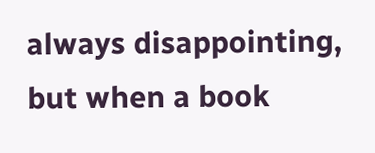always disappointing, but when a book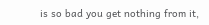is so bad you get nothing from it,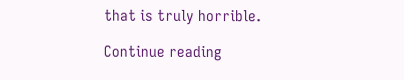that is truly horrible.

Continue reading